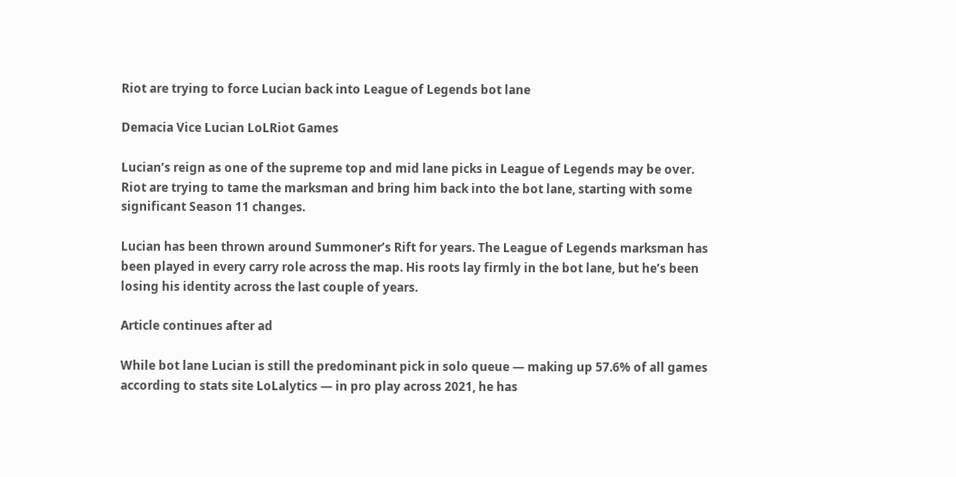Riot are trying to force Lucian back into League of Legends bot lane

Demacia Vice Lucian LoLRiot Games

Lucian’s reign as one of the supreme top and mid lane picks in League of Legends may be over. Riot are trying to tame the marksman and bring him back into the bot lane, starting with some significant Season 11 changes.

Lucian has been thrown around Summoner’s Rift for years. The League of Legends marksman has been played in every carry role across the map. His roots lay firmly in the bot lane, but he’s been losing his identity across the last couple of years.

Article continues after ad

While bot lane Lucian is still the predominant pick in solo queue — making up 57.6% of all games according to stats site LoLalytics — in pro play across 2021, he has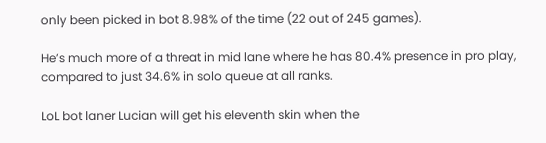only been picked in bot 8.98% of the time (22 out of 245 games).

He’s much more of a threat in mid lane where he has 80.4% presence in pro play, compared to just 34.6% in solo queue at all ranks.

LoL bot laner Lucian will get his eleventh skin when the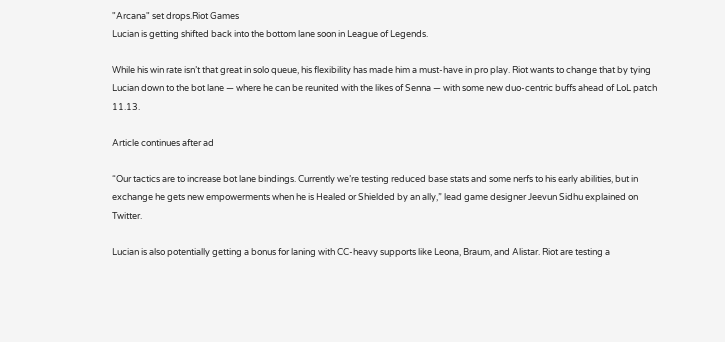"Arcana" set drops.Riot Games
Lucian is getting shifted back into the bottom lane soon in League of Legends.

While his win rate isn’t that great in solo queue, his flexibility has made him a must-have in pro play. Riot wants to change that by tying Lucian down to the bot lane — where he can be reunited with the likes of Senna — with some new duo-centric buffs ahead of LoL patch 11.13.

Article continues after ad

“Our tactics are to increase bot lane bindings. Currently we’re testing reduced base stats and some nerfs to his early abilities, but in exchange he gets new empowerments when he is Healed or Shielded by an ally,” lead game designer Jeevun Sidhu explained on Twitter.

Lucian is also potentially getting a bonus for laning with CC-heavy supports like Leona, Braum, and Alistar. Riot are testing a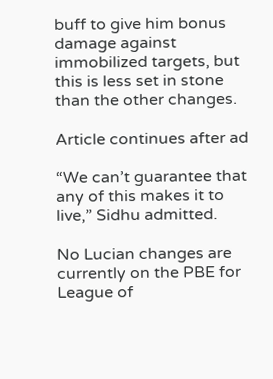buff to give him bonus damage against immobilized targets, but this is less set in stone than the other changes.

Article continues after ad

“We can’t guarantee that any of this makes it to live,” Sidhu admitted.

No Lucian changes are currently on the PBE for League of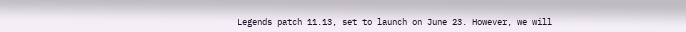Legends patch 11.13, set to launch on June 23. However, we will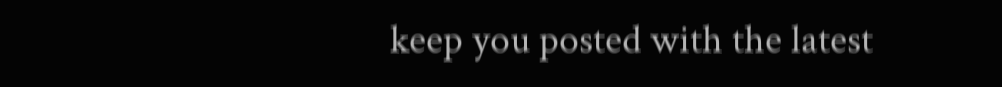keep you posted with the latest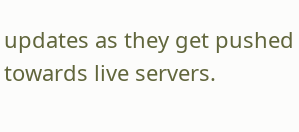updates as they get pushed towards live servers.